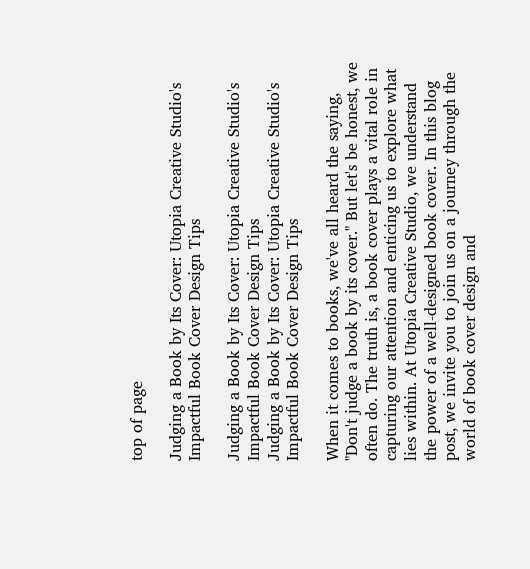top of page

Judging a Book by Its Cover: Utopia Creative Studio's Impactful Book Cover Design Tips

Judging a Book by Its Cover: Utopia Creative Studio's Impactful Book Cover Design Tips
Judging a Book by Its Cover: Utopia Creative Studio's Impactful Book Cover Design Tips

When it comes to books, we've all heard the saying, "Don't judge a book by its cover." But let's be honest, we often do. The truth is, a book cover plays a vital role in capturing our attention and enticing us to explore what lies within. At Utopia Creative Studio, we understand the power of a well-designed book cover. In this blog post, we invite you to join us on a journey through the world of book cover design and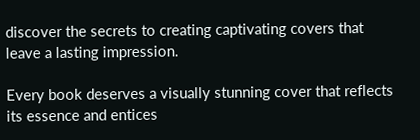discover the secrets to creating captivating covers that leave a lasting impression.

Every book deserves a visually stunning cover that reflects its essence and entices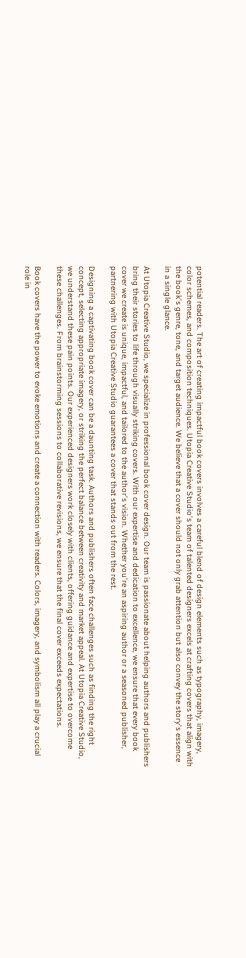potential readers. The art of creating impactful book covers involves a careful blend of design elements such as typography, imagery, color schemes, and composition techniques. Utopia Creative Studio's team of talented designers excels at crafting covers that align with the book's genre, tone, and target audience. We believe that a cover should not only grab attention but also convey the story's essence in a single glance.

At Utopia Creative Studio, we specialize in professional book cover design. Our team is passionate about helping authors and publishers bring their stories to life through visually striking covers. With our expertise and dedication to excellence, we ensure that every book cover we create is unique, impactful, and tailored to the author's vision. Whether you're an aspiring author or a seasoned publisher, partnering with Utopia Creative Studio guarantees a cover that stands out from the rest.

Designing a captivating book cover can be a daunting task. Authors and publishers often face challenges such as finding the right concept, selecting appropriate imagery, or striking the perfect balance between creativity and market appeal. At Utopia Creative Studio, we understand these pain points. Our experienced designers work closely with clients, offering guidance and expertise to overcome these challenges. From brainstorming sessions to collaborative revisions, we ensure that the final cover exceeds expectations.

Book covers have the power to evoke emotions and create a connection with readers. Colors, imagery, and symbolism all play a crucial role in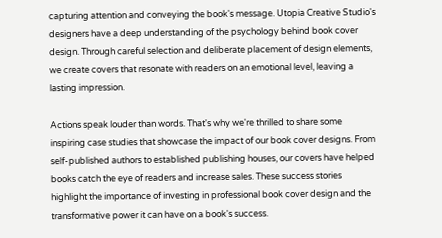capturing attention and conveying the book's message. Utopia Creative Studio's designers have a deep understanding of the psychology behind book cover design. Through careful selection and deliberate placement of design elements, we create covers that resonate with readers on an emotional level, leaving a lasting impression.

Actions speak louder than words. That's why we're thrilled to share some inspiring case studies that showcase the impact of our book cover designs. From self-published authors to established publishing houses, our covers have helped books catch the eye of readers and increase sales. These success stories highlight the importance of investing in professional book cover design and the transformative power it can have on a book's success.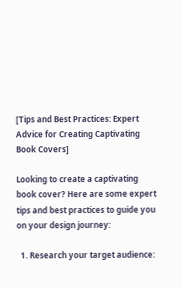[Tips and Best Practices: Expert Advice for Creating Captivating Book Covers]

Looking to create a captivating book cover? Here are some expert tips and best practices to guide you on your design journey:

  1. Research your target audience: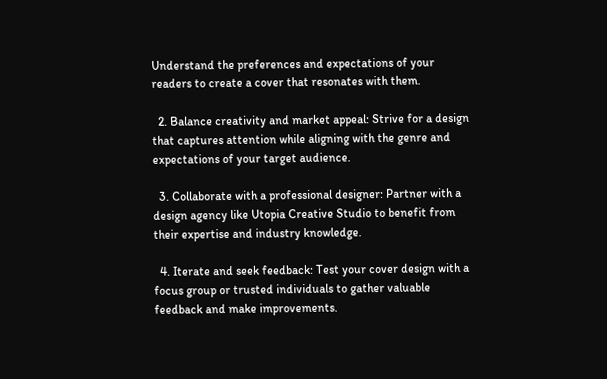Understand the preferences and expectations of your readers to create a cover that resonates with them.

  2. Balance creativity and market appeal: Strive for a design that captures attention while aligning with the genre and expectations of your target audience.

  3. Collaborate with a professional designer: Partner with a design agency like Utopia Creative Studio to benefit from their expertise and industry knowledge.

  4. Iterate and seek feedback: Test your cover design with a focus group or trusted individuals to gather valuable feedback and make improvements.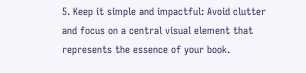5. Keep it simple and impactful: Avoid clutter and focus on a central visual element that represents the essence of your book.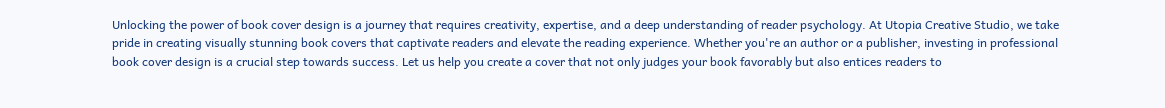Unlocking the power of book cover design is a journey that requires creativity, expertise, and a deep understanding of reader psychology. At Utopia Creative Studio, we take pride in creating visually stunning book covers that captivate readers and elevate the reading experience. Whether you're an author or a publisher, investing in professional book cover design is a crucial step towards success. Let us help you create a cover that not only judges your book favorably but also entices readers to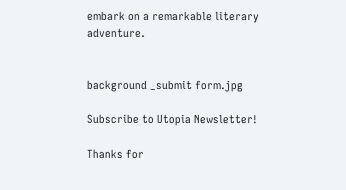embark on a remarkable literary adventure.


background _submit form.jpg

Subscribe to Utopia Newsletter!

Thanks for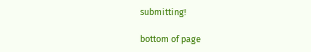submitting!

bottom of page